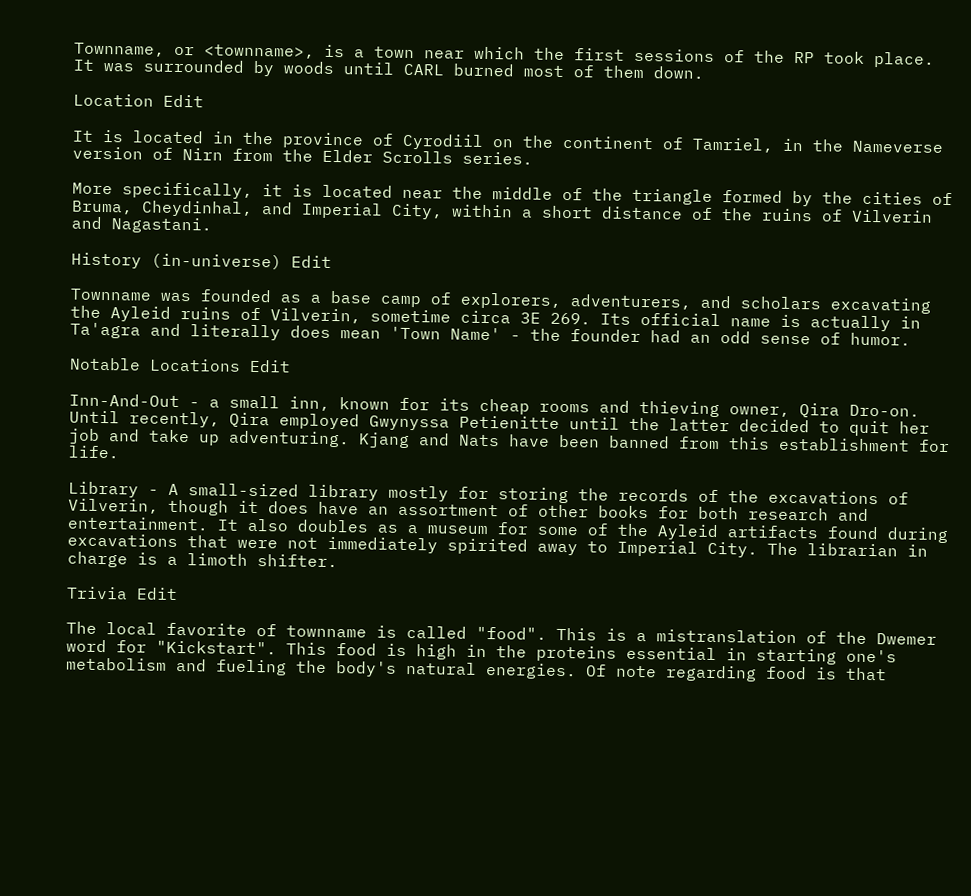Townname, or <townname>, is a town near which the first sessions of the RP took place. It was surrounded by woods until CARL burned most of them down.

Location Edit

It is located in the province of Cyrodiil on the continent of Tamriel, in the Nameverse version of Nirn from the Elder Scrolls series.

More specifically, it is located near the middle of the triangle formed by the cities of Bruma, Cheydinhal, and Imperial City, within a short distance of the ruins of Vilverin and Nagastani.

History (in-universe) Edit

Townname was founded as a base camp of explorers, adventurers, and scholars excavating the Ayleid ruins of Vilverin, sometime circa 3E 269. Its official name is actually in Ta'agra and literally does mean 'Town Name' - the founder had an odd sense of humor.

Notable Locations Edit

Inn-And-Out - a small inn, known for its cheap rooms and thieving owner, Qira Dro-on. Until recently, Qira employed Gwynyssa Petienitte until the latter decided to quit her job and take up adventuring. Kjang and Nats have been banned from this establishment for life.

Library - A small-sized library mostly for storing the records of the excavations of Vilverin, though it does have an assortment of other books for both research and entertainment. It also doubles as a museum for some of the Ayleid artifacts found during excavations that were not immediately spirited away to Imperial City. The librarian in charge is a limoth shifter.

Trivia Edit

The local favorite of townname is called "food". This is a mistranslation of the Dwemer word for "Kickstart". This food is high in the proteins essential in starting one's metabolism and fueling the body's natural energies. Of note regarding food is that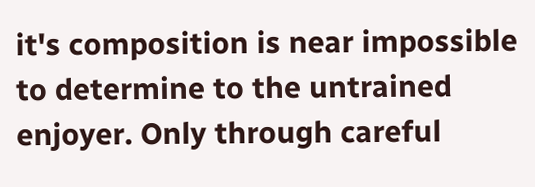it's composition is near impossible to determine to the untrained enjoyer. Only through careful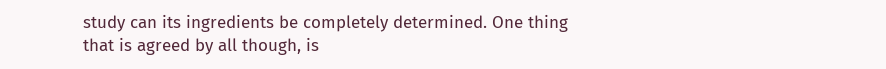study can its ingredients be completely determined. One thing that is agreed by all though, is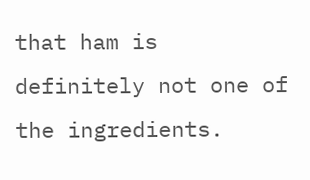that ham is definitely not one of the ingredients.